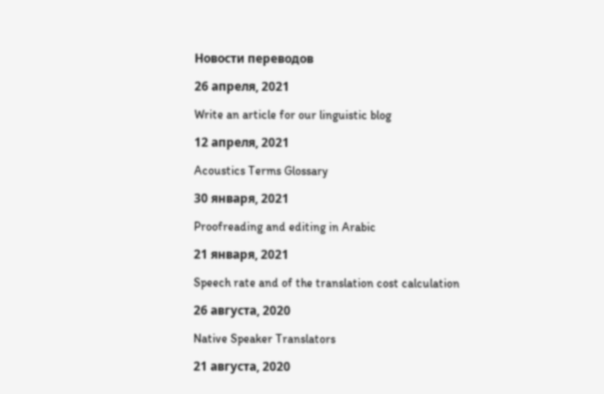Новости переводов

26 апреля, 2021

Write an article for our linguistic blog

12 апреля, 2021

Acoustics Terms Glossary

30 января, 2021

Proofreading and editing in Arabic

21 января, 2021

Speech rate and of the translation cost calculation

26 августа, 2020

Native Speaker Translators

21 августа, 2020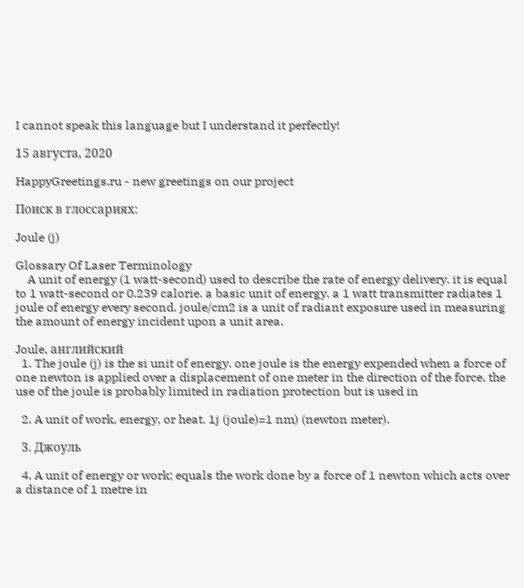I cannot speak this language but I understand it perfectly!

15 августа, 2020

HappyGreetings.ru - new greetings on our project

Поиск в глоссариях:

Joule (j)

Glossary Of Laser Terminology
    A unit of energy (1 watt-second) used to describe the rate of energy delivery. it is equal to 1 watt-second or 0.239 calorie. a basic unit of energy. a 1 watt transmitter radiates 1 joule of energy every second. joule/cm2 is a unit of radiant exposure used in measuring the amount of energy incident upon a unit area.

Joule, английский
  1. The joule (j) is the si unit of energy. one joule is the energy expended when a force of one newton is applied over a displacement of one meter in the direction of the force. the use of the joule is probably limited in radiation protection but is used in

  2. A unit of work, energy, or heat. 1j (joule)=1 nm) (newton meter).

  3. Джоуль

  4. A unit of energy or work; equals the work done by a force of 1 newton which acts over a distance of 1 metre in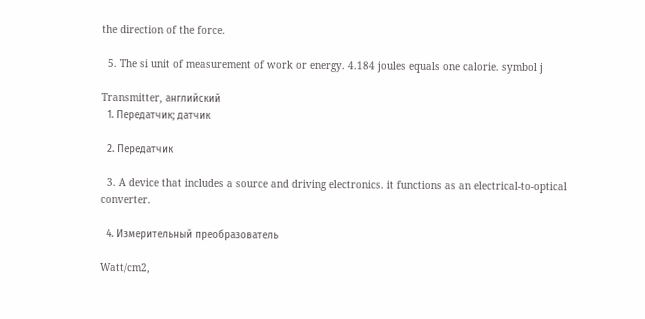the direction of the force.

  5. The si unit of measurement of work or energy. 4.184 joules equals one calorie. symbol j

Transmitter, английский
  1. Передатчик; датчик

  2. Передатчик

  3. A device that includes a source and driving electronics. it functions as an electrical-to-optical converter.

  4. Измерительный преобразователь

Watt/cm2,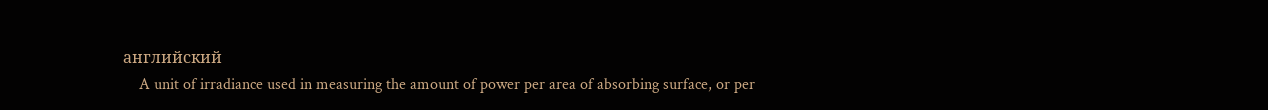английский
    A unit of irradiance used in measuring the amount of power per area of absorbing surface, or per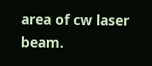area of cw laser beam.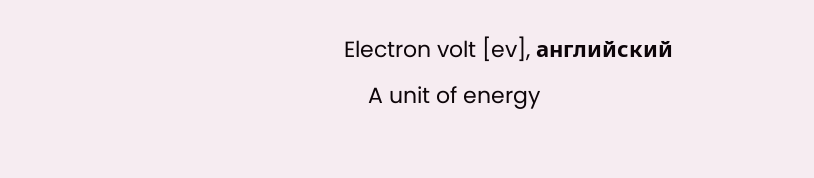Electron volt [ev], английский
    A unit of energy